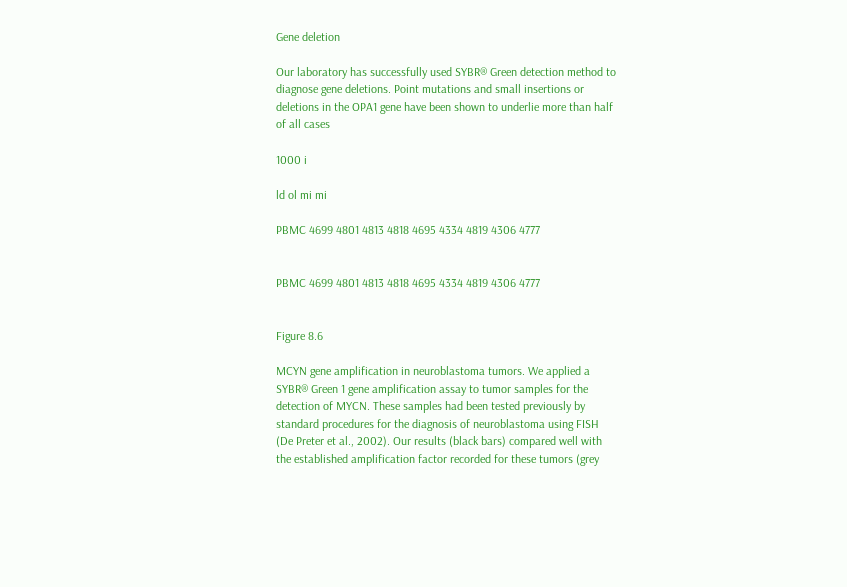Gene deletion

Our laboratory has successfully used SYBR® Green detection method to diagnose gene deletions. Point mutations and small insertions or deletions in the OPA1 gene have been shown to underlie more than half of all cases

1000 i

ld ol mi mi

PBMC 4699 4801 4813 4818 4695 4334 4819 4306 4777


PBMC 4699 4801 4813 4818 4695 4334 4819 4306 4777


Figure 8.6

MCYN gene amplification in neuroblastoma tumors. We applied a SYBR® Green 1 gene amplification assay to tumor samples for the detection of MYCN. These samples had been tested previously by standard procedures for the diagnosis of neuroblastoma using FISH (De Preter et al., 2002). Our results (black bars) compared well with the established amplification factor recorded for these tumors (grey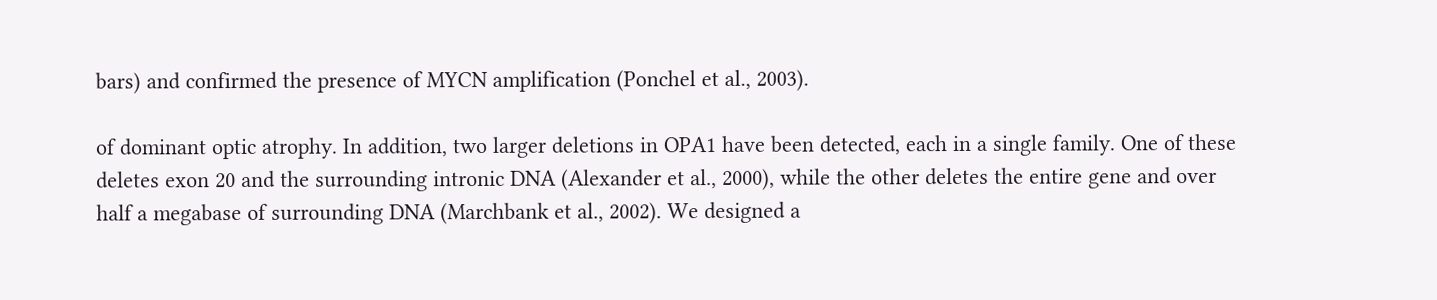bars) and confirmed the presence of MYCN amplification (Ponchel et al., 2003).

of dominant optic atrophy. In addition, two larger deletions in OPA1 have been detected, each in a single family. One of these deletes exon 20 and the surrounding intronic DNA (Alexander et al., 2000), while the other deletes the entire gene and over half a megabase of surrounding DNA (Marchbank et al., 2002). We designed a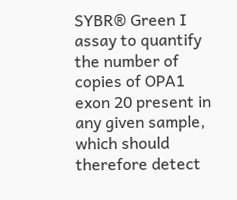SYBR® Green I assay to quantify the number of copies of OPA1 exon 20 present in any given sample, which should therefore detect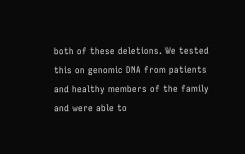both of these deletions. We tested this on genomic DNA from patients and healthy members of the family and were able to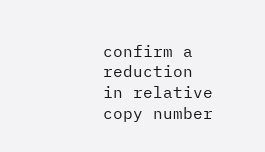confirm a reduction in relative copy number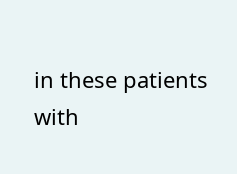in these patients with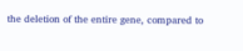the deletion of the entire gene, compared to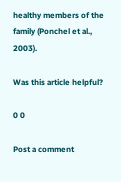healthy members of the family (Ponchel et al., 2003).

Was this article helpful?

0 0

Post a comment